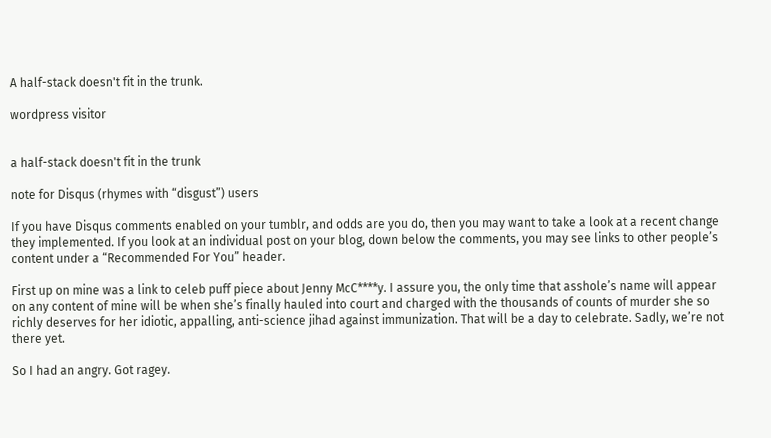A half-stack doesn't fit in the trunk.

wordpress visitor


a half-stack doesn't fit in the trunk

note for Disqus (rhymes with “disgust”) users

If you have Disqus comments enabled on your tumblr, and odds are you do, then you may want to take a look at a recent change they implemented. If you look at an individual post on your blog, down below the comments, you may see links to other people’s content under a “Recommended For You” header.

First up on mine was a link to celeb puff piece about Jenny McC****y. I assure you, the only time that asshole’s name will appear on any content of mine will be when she’s finally hauled into court and charged with the thousands of counts of murder she so richly deserves for her idiotic, appalling, anti-science jihad against immunization. That will be a day to celebrate. Sadly, we’re not there yet.

So I had an angry. Got ragey.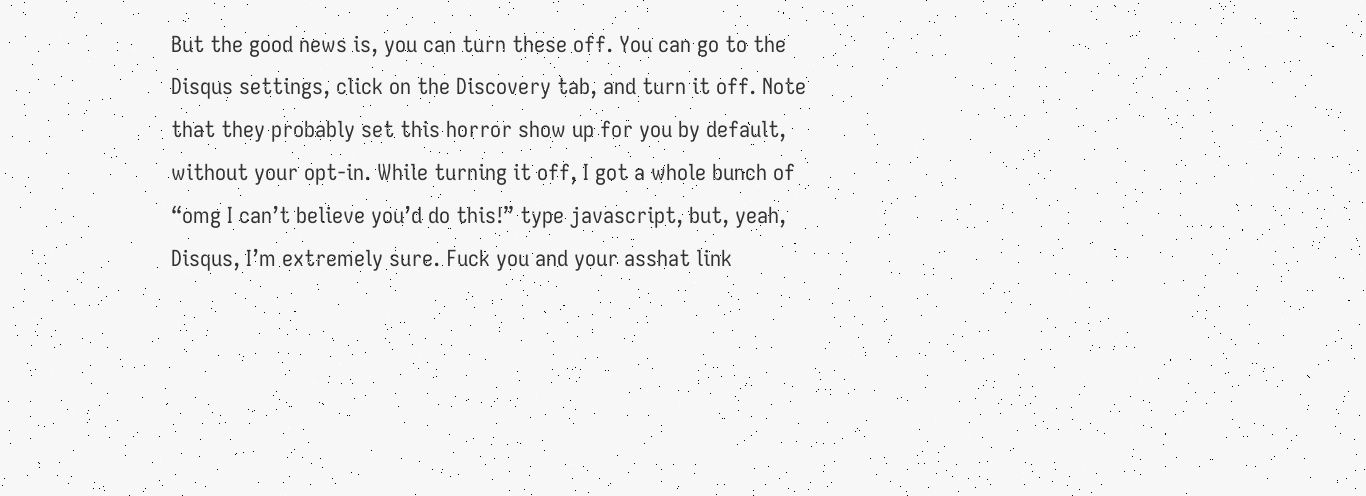But the good news is, you can turn these off. You can go to the Disqus settings, click on the Discovery tab, and turn it off. Note that they probably set this horror show up for you by default, without your opt-in. While turning it off, I got a whole bunch of “omg I can’t believe you’d do this!” type javascript, but, yeah, Disqus, I’m extremely sure. Fuck you and your asshat link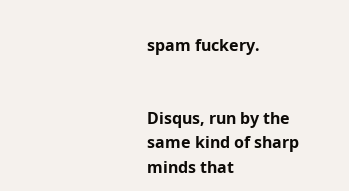spam fuckery.


Disqus, run by the same kind of sharp minds that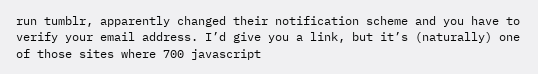run tumblr, apparently changed their notification scheme and you have to verify your email address. I’d give you a link, but it’s (naturally) one of those sites where 700 javascript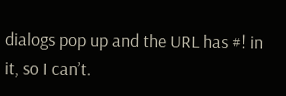dialogs pop up and the URL has #! in it, so I can’t.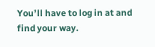You’ll have to log in at and find your way.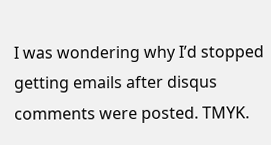I was wondering why I’d stopped getting emails after disqus comments were posted. TMYK.